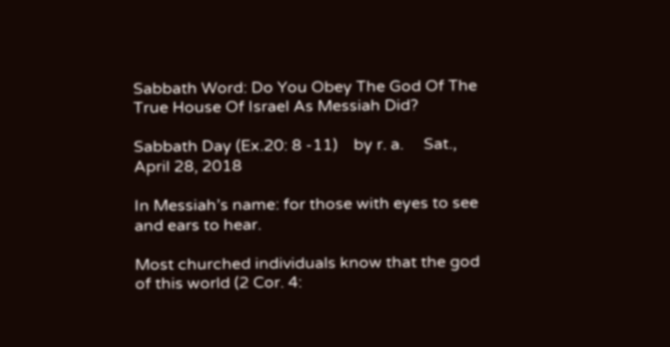Sabbath Word: Do You Obey The God Of The True House Of Israel As Messiah Did?

Sabbath Day (Ex.20: 8 -11)    by r. a.     Sat., April 28, 2018

In Messiah’s name: for those with eyes to see and ears to hear.

Most churched individuals know that the god of this world (2 Cor. 4: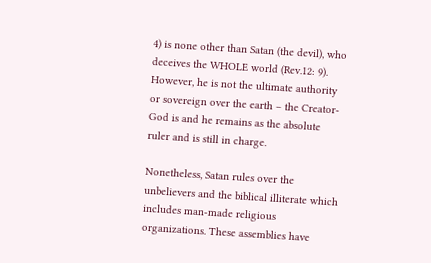4) is none other than Satan (the devil), who deceives the WHOLE world (Rev.12: 9). However, he is not the ultimate authority or sovereign over the earth – the Creator-God is and he remains as the absolute ruler and is still in charge.

Nonetheless, Satan rules over the unbelievers and the biblical illiterate which includes man-made religious organizations. These assemblies have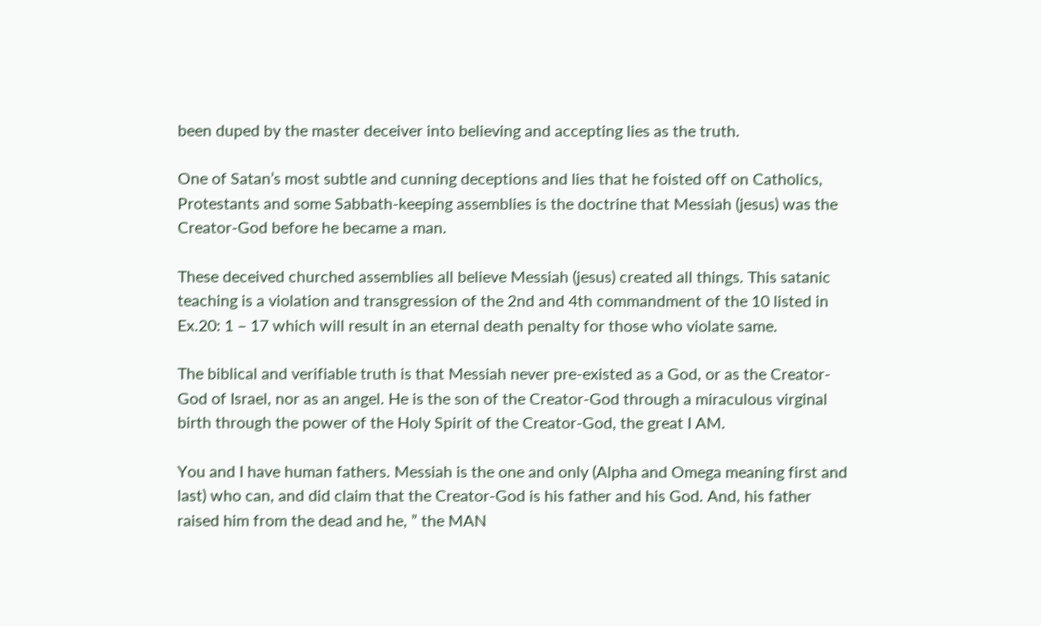been duped by the master deceiver into believing and accepting lies as the truth.

One of Satan’s most subtle and cunning deceptions and lies that he foisted off on Catholics, Protestants and some Sabbath-keeping assemblies is the doctrine that Messiah (jesus) was the Creator-God before he became a man.

These deceived churched assemblies all believe Messiah (jesus) created all things. This satanic teaching is a violation and transgression of the 2nd and 4th commandment of the 10 listed in Ex.20: 1 – 17 which will result in an eternal death penalty for those who violate same.

The biblical and verifiable truth is that Messiah never pre-existed as a God, or as the Creator-God of Israel, nor as an angel. He is the son of the Creator-God through a miraculous virginal birth through the power of the Holy Spirit of the Creator-God, the great I AM.

You and I have human fathers. Messiah is the one and only (Alpha and Omega meaning first and last) who can, and did claim that the Creator-God is his father and his God. And, his father raised him from the dead and he, ” the MAN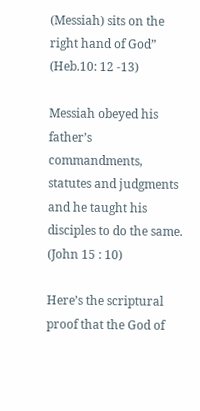(Messiah) sits on the right hand of God” (Heb.10: 12 -13)

Messiah obeyed his father’s commandments, statutes and judgments and he taught his disciples to do the same. (John 15 : 10)

Here’s the scriptural proof that the God of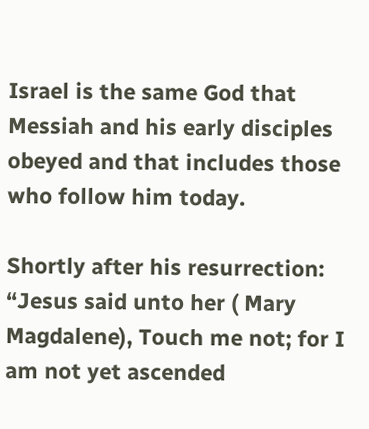Israel is the same God that Messiah and his early disciples obeyed and that includes those who follow him today.

Shortly after his resurrection: “Jesus said unto her ( Mary Magdalene), Touch me not; for I am not yet ascended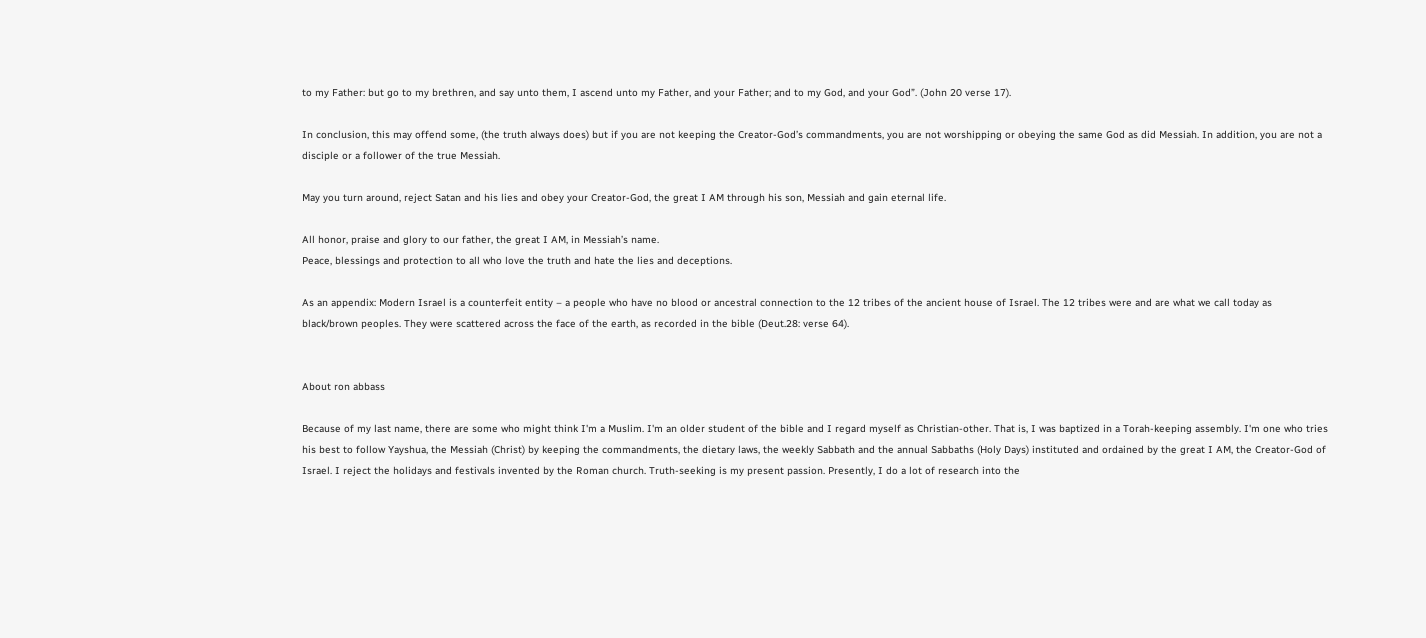to my Father: but go to my brethren, and say unto them, I ascend unto my Father, and your Father; and to my God, and your God”. (John 20 verse 17).

In conclusion, this may offend some, (the truth always does) but if you are not keeping the Creator-God’s commandments, you are not worshipping or obeying the same God as did Messiah. In addition, you are not a disciple or a follower of the true Messiah.

May you turn around, reject Satan and his lies and obey your Creator-God, the great I AM through his son, Messiah and gain eternal life.

All honor, praise and glory to our father, the great I AM, in Messiah’s name.
Peace, blessings and protection to all who love the truth and hate the lies and deceptions.

As an appendix: Modern Israel is a counterfeit entity – a people who have no blood or ancestral connection to the 12 tribes of the ancient house of Israel. The 12 tribes were and are what we call today as black/brown peoples. They were scattered across the face of the earth, as recorded in the bible (Deut.28: verse 64).


About ron abbass

Because of my last name, there are some who might think I'm a Muslim. I'm an older student of the bible and I regard myself as Christian-other. That is, I was baptized in a Torah-keeping assembly. I'm one who tries his best to follow Yayshua, the Messiah (Christ) by keeping the commandments, the dietary laws, the weekly Sabbath and the annual Sabbaths (Holy Days) instituted and ordained by the great I AM, the Creator-God of Israel. I reject the holidays and festivals invented by the Roman church. Truth-seeking is my present passion. Presently, I do a lot of research into the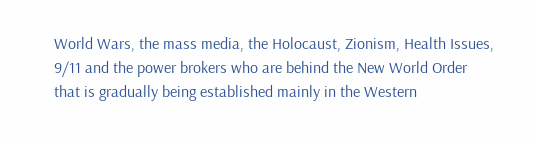World Wars, the mass media, the Holocaust, Zionism, Health Issues, 9/11 and the power brokers who are behind the New World Order that is gradually being established mainly in the Western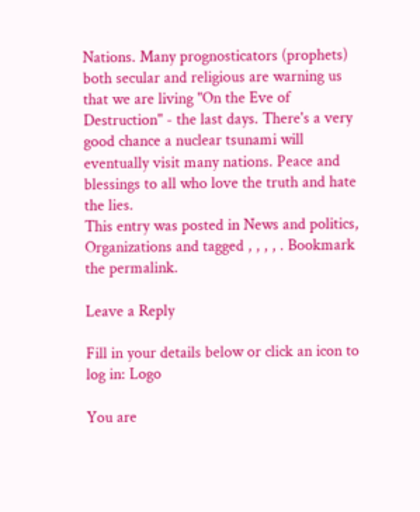Nations. Many prognosticators (prophets) both secular and religious are warning us that we are living "On the Eve of Destruction" - the last days. There's a very good chance a nuclear tsunami will eventually visit many nations. Peace and blessings to all who love the truth and hate the lies.
This entry was posted in News and politics, Organizations and tagged , , , , . Bookmark the permalink.

Leave a Reply

Fill in your details below or click an icon to log in: Logo

You are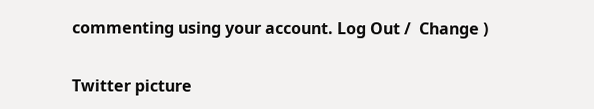commenting using your account. Log Out /  Change )

Twitter picture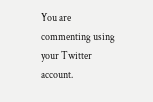You are commenting using your Twitter account.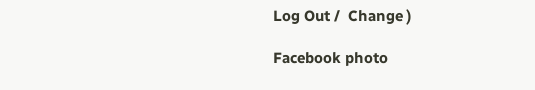Log Out /  Change )

Facebook photo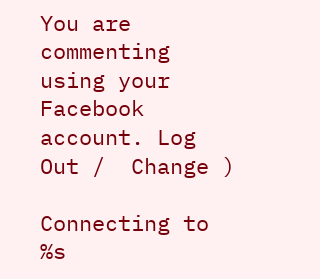You are commenting using your Facebook account. Log Out /  Change )

Connecting to %s